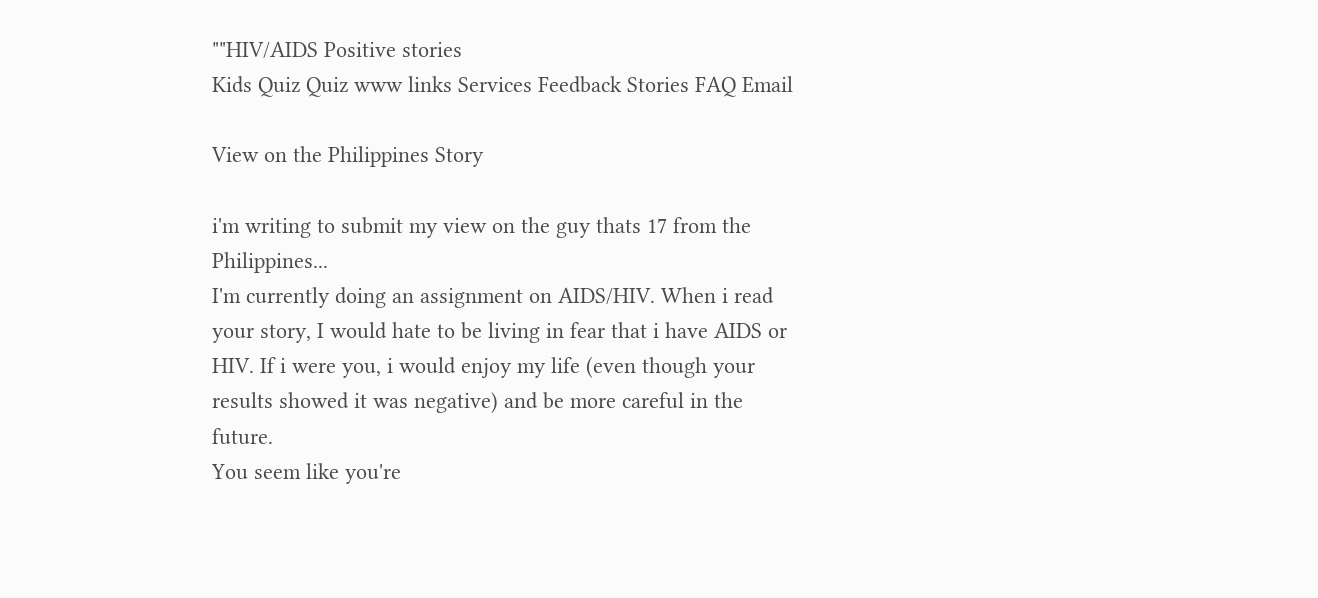""HIV/AIDS Positive stories
Kids Quiz Quiz www links Services Feedback Stories FAQ Email

View on the Philippines Story

i'm writing to submit my view on the guy thats 17 from the Philippines...
I'm currently doing an assignment on AIDS/HIV. When i read your story, I would hate to be living in fear that i have AIDS or HIV. If i were you, i would enjoy my life (even though your results showed it was negative) and be more careful in the future.
You seem like you're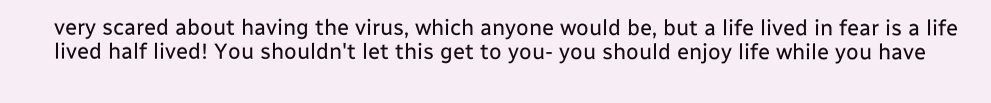very scared about having the virus, which anyone would be, but a life lived in fear is a life lived half lived! You shouldn't let this get to you- you should enjoy life while you have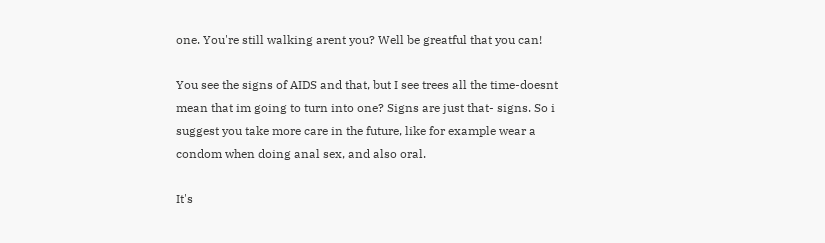one. You're still walking arent you? Well be greatful that you can!

You see the signs of AIDS and that, but I see trees all the time-doesnt mean that im going to turn into one? Signs are just that- signs. So i suggest you take more care in the future, like for example wear a condom when doing anal sex, and also oral.

It's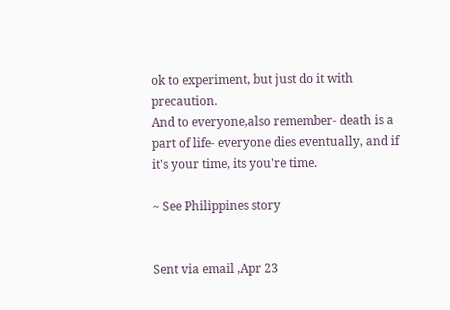ok to experiment, but just do it with precaution.
And to everyone,also remember- death is a part of life- everyone dies eventually, and if it's your time, its you're time.

~ See Philippines story


Sent via email ,Apr 23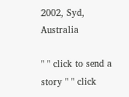2002, Syd, Australia

" " click to send a story " " click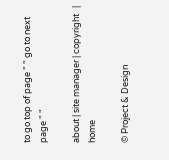to go top of page " " go to next page " "

about | site manager | copyright   | home

© Project & Design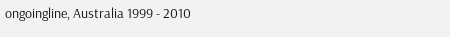ongoingline, Australia 1999 - 2010